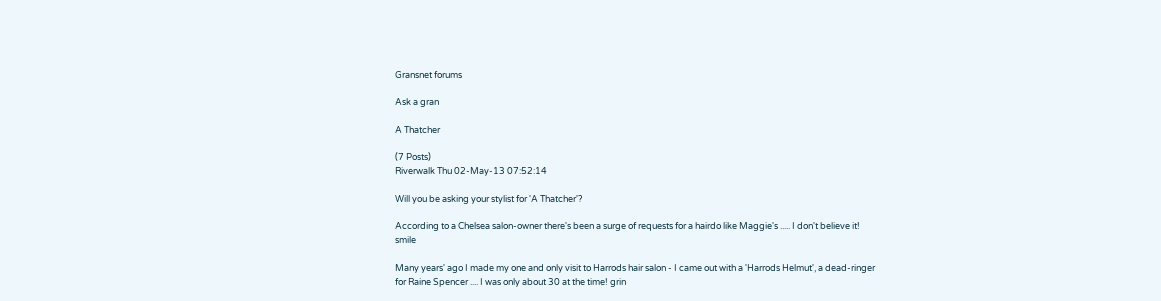Gransnet forums

Ask a gran

A Thatcher

(7 Posts)
Riverwalk Thu 02-May-13 07:52:14

Will you be asking your stylist for 'A Thatcher'?

According to a Chelsea salon-owner there's been a surge of requests for a hairdo like Maggie's ..... I don't believe it! smile

Many years' ago I made my one and only visit to Harrods hair salon - I came out with a 'Harrods Helmut', a dead-ringer for Raine Spencer .... I was only about 30 at the time! grin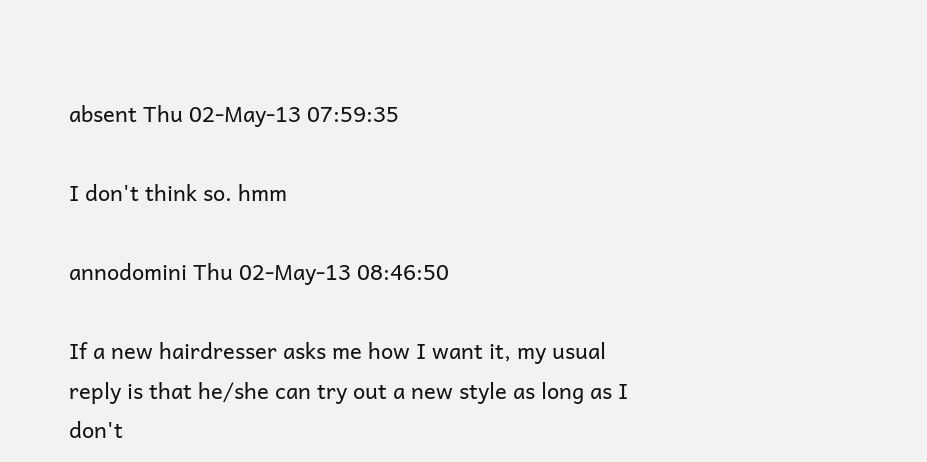absent Thu 02-May-13 07:59:35

I don't think so. hmm

annodomini Thu 02-May-13 08:46:50

If a new hairdresser asks me how I want it, my usual reply is that he/she can try out a new style as long as I don't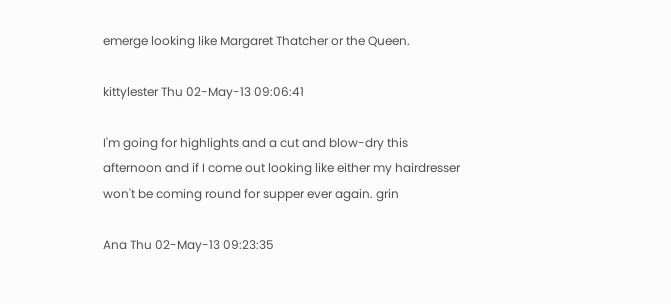emerge looking like Margaret Thatcher or the Queen.

kittylester Thu 02-May-13 09:06:41

I'm going for highlights and a cut and blow-dry this afternoon and if I come out looking like either my hairdresser won't be coming round for supper ever again. grin

Ana Thu 02-May-13 09:23:35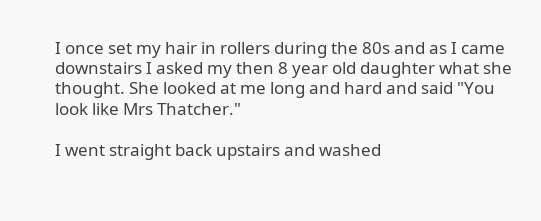I once set my hair in rollers during the 80s and as I came downstairs I asked my then 8 year old daughter what she thought. She looked at me long and hard and said "You look like Mrs Thatcher."

I went straight back upstairs and washed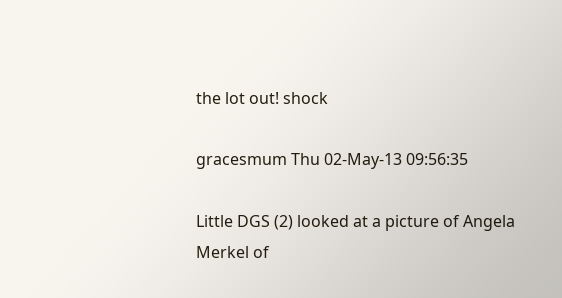the lot out! shock

gracesmum Thu 02-May-13 09:56:35

Little DGS (2) looked at a picture of Angela Merkel of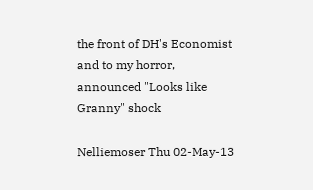the front of DH's Economist and to my horror, announced "Looks like Granny" shock

Nelliemoser Thu 02-May-13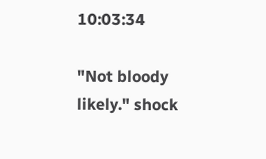10:03:34

"Not bloody likely." shock